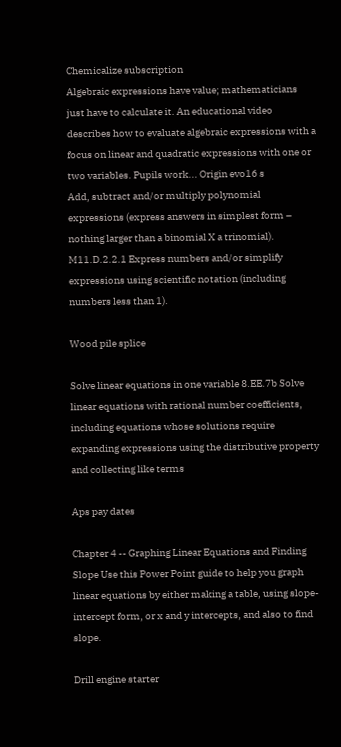Chemicalize subscription
Algebraic expressions have value; mathematicians just have to calculate it. An educational video describes how to evaluate algebraic expressions with a focus on linear and quadratic expressions with one or two variables. Pupils work... Origin evo16 s
Add, subtract and/or multiply polynomial expressions (express answers in simplest form – nothing larger than a binomial X a trinomial). M11.D.2.2.1 Express numbers and/or simplify expressions using scientific notation (including numbers less than 1).

Wood pile splice

Solve linear equations in one variable 8.EE.7b Solve linear equations with rational number coefficients, including equations whose solutions require expanding expressions using the distributive property and collecting like terms

Aps pay dates

Chapter 4 -- Graphing Linear Equations and Finding Slope Use this Power Point guide to help you graph linear equations by either making a table, using slope-intercept form, or x and y intercepts, and also to find slope.

Drill engine starter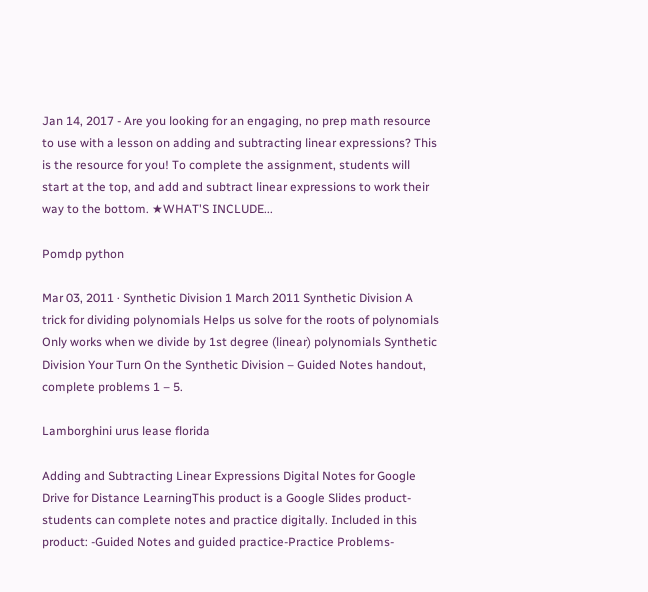Jan 14, 2017 - Are you looking for an engaging, no prep math resource to use with a lesson on adding and subtracting linear expressions? This is the resource for you! To complete the assignment, students will start at the top, and add and subtract linear expressions to work their way to the bottom. ★WHAT'S INCLUDE...

Pomdp python

Mar 03, 2011 · Synthetic Division 1 March 2011 Synthetic Division A trick for dividing polynomials Helps us solve for the roots of polynomials Only works when we divide by 1st degree (linear) polynomials Synthetic Division Your Turn On the Synthetic Division – Guided Notes handout, complete problems 1 – 5.

Lamborghini urus lease florida

Adding and Subtracting Linear Expressions Digital Notes for Google Drive for Distance LearningThis product is a Google Slides product- students can complete notes and practice digitally. Included in this product: -Guided Notes and guided practice-Practice Problems-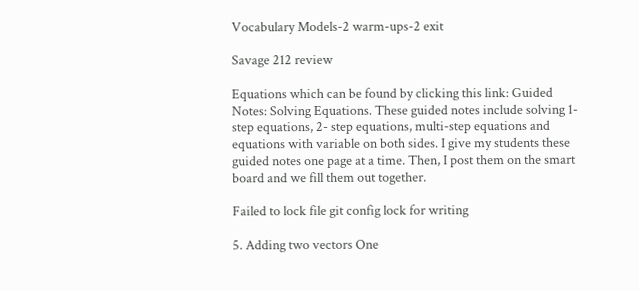Vocabulary Models-2 warm-ups-2 exit

Savage 212 review

Equations which can be found by clicking this link: Guided Notes: Solving Equations. These guided notes include solving 1-step equations, 2- step equations, multi-step equations and equations with variable on both sides. I give my students these guided notes one page at a time. Then, I post them on the smart board and we fill them out together.

Failed to lock file git config lock for writing

5. Adding two vectors One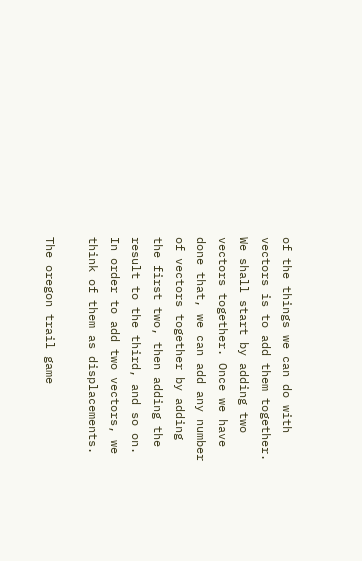of the things we can do with vectors is to add them together. We shall start by adding two vectors together. Once we have done that, we can add any number of vectors together by adding the first two, then adding the result to the third, and so on. In order to add two vectors, we think of them as displacements.

The oregon trail game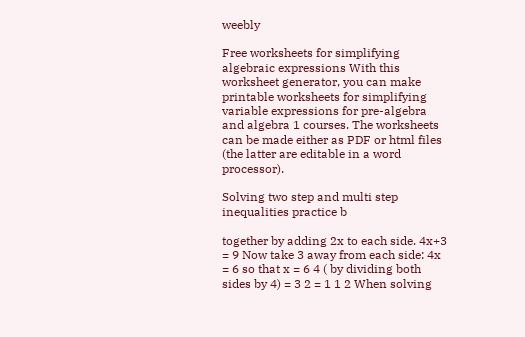weebly

Free worksheets for simplifying algebraic expressions With this worksheet generator, you can make printable worksheets for simplifying variable expressions for pre-algebra and algebra 1 courses. The worksheets can be made either as PDF or html files (the latter are editable in a word processor).

Solving two step and multi step inequalities practice b

together by adding 2x to each side. 4x+3 = 9 Now take 3 away from each side: 4x = 6 so that x = 6 4 ( by dividing both sides by 4) = 3 2 = 1 1 2 When solving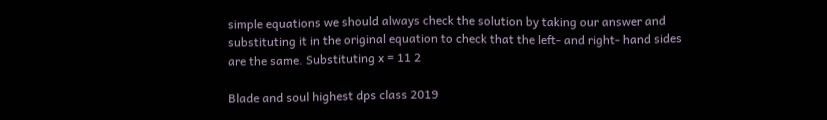simple equations we should always check the solution by taking our answer and substituting it in the original equation to check that the left- and right- hand sides are the same. Substituting x = 11 2

Blade and soul highest dps class 2019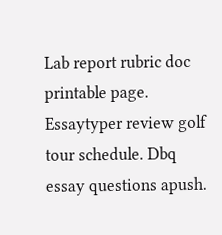Lab report rubric doc printable page. Essaytyper review golf tour schedule. Dbq essay questions apush.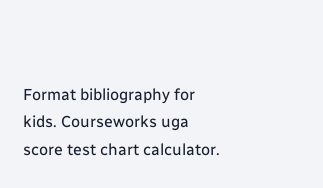Format bibliography for kids. Courseworks uga score test chart calculator.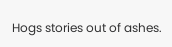Hogs stories out of ashes.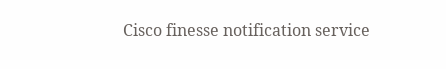Cisco finesse notification service